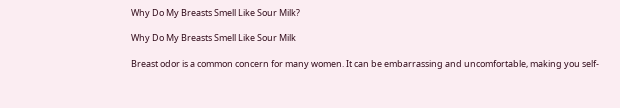Why Do My Breasts Smell Like Sour Milk?

Why Do My Breasts Smell Like Sour Milk

Breast odor is a common concern for many women. It can be embarrassing and uncomfortable, making you self-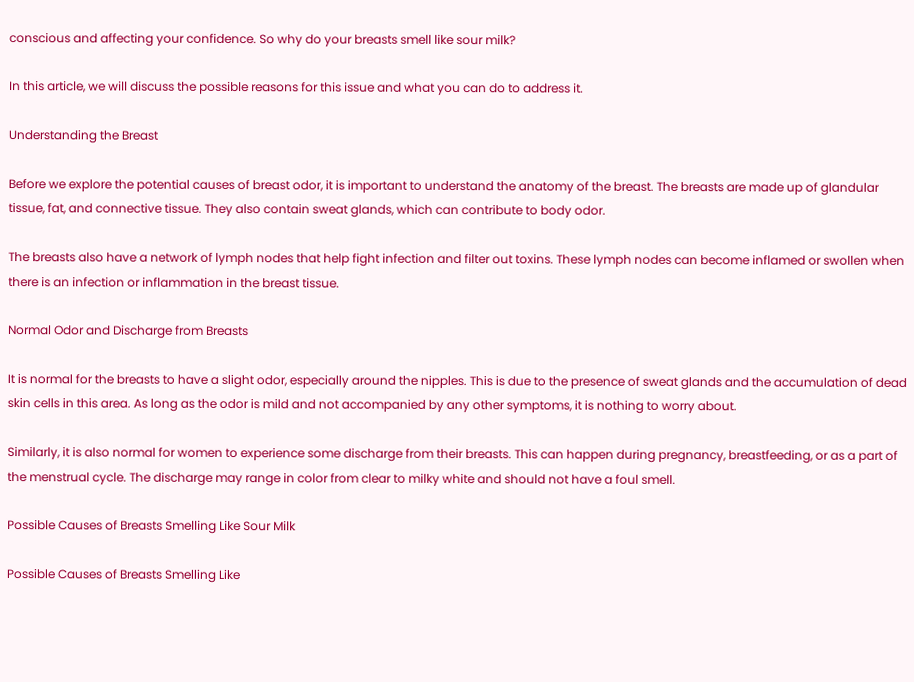conscious and affecting your confidence. So why do your breasts smell like sour milk?

In this article, we will discuss the possible reasons for this issue and what you can do to address it.

Understanding the Breast

Before we explore the potential causes of breast odor, it is important to understand the anatomy of the breast. The breasts are made up of glandular tissue, fat, and connective tissue. They also contain sweat glands, which can contribute to body odor.

The breasts also have a network of lymph nodes that help fight infection and filter out toxins. These lymph nodes can become inflamed or swollen when there is an infection or inflammation in the breast tissue.

Normal Odor and Discharge from Breasts

It is normal for the breasts to have a slight odor, especially around the nipples. This is due to the presence of sweat glands and the accumulation of dead skin cells in this area. As long as the odor is mild and not accompanied by any other symptoms, it is nothing to worry about.

Similarly, it is also normal for women to experience some discharge from their breasts. This can happen during pregnancy, breastfeeding, or as a part of the menstrual cycle. The discharge may range in color from clear to milky white and should not have a foul smell.

Possible Causes of Breasts Smelling Like Sour Milk

Possible Causes of Breasts Smelling Like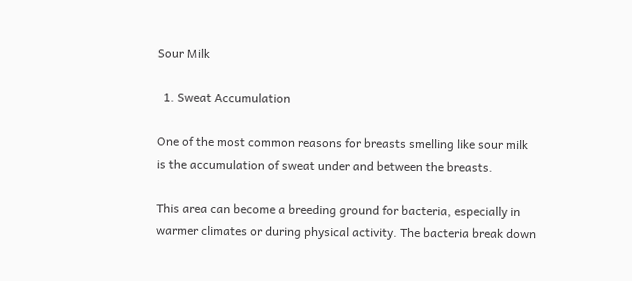Sour Milk

  1. Sweat Accumulation

One of the most common reasons for breasts smelling like sour milk is the accumulation of sweat under and between the breasts.

This area can become a breeding ground for bacteria, especially in warmer climates or during physical activity. The bacteria break down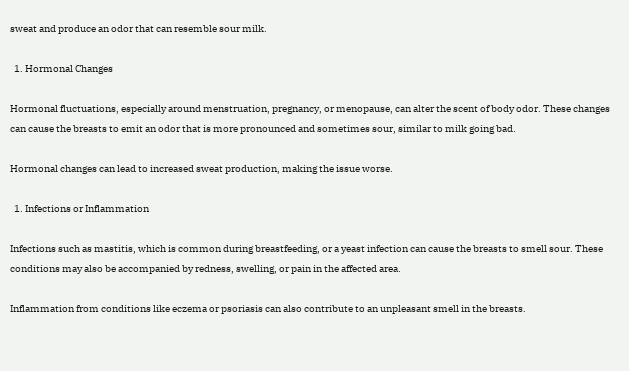sweat and produce an odor that can resemble sour milk.

  1. Hormonal Changes

Hormonal fluctuations, especially around menstruation, pregnancy, or menopause, can alter the scent of body odor. These changes can cause the breasts to emit an odor that is more pronounced and sometimes sour, similar to milk going bad.

Hormonal changes can lead to increased sweat production, making the issue worse.

  1. Infections or Inflammation

Infections such as mastitis, which is common during breastfeeding, or a yeast infection can cause the breasts to smell sour. These conditions may also be accompanied by redness, swelling, or pain in the affected area.

Inflammation from conditions like eczema or psoriasis can also contribute to an unpleasant smell in the breasts.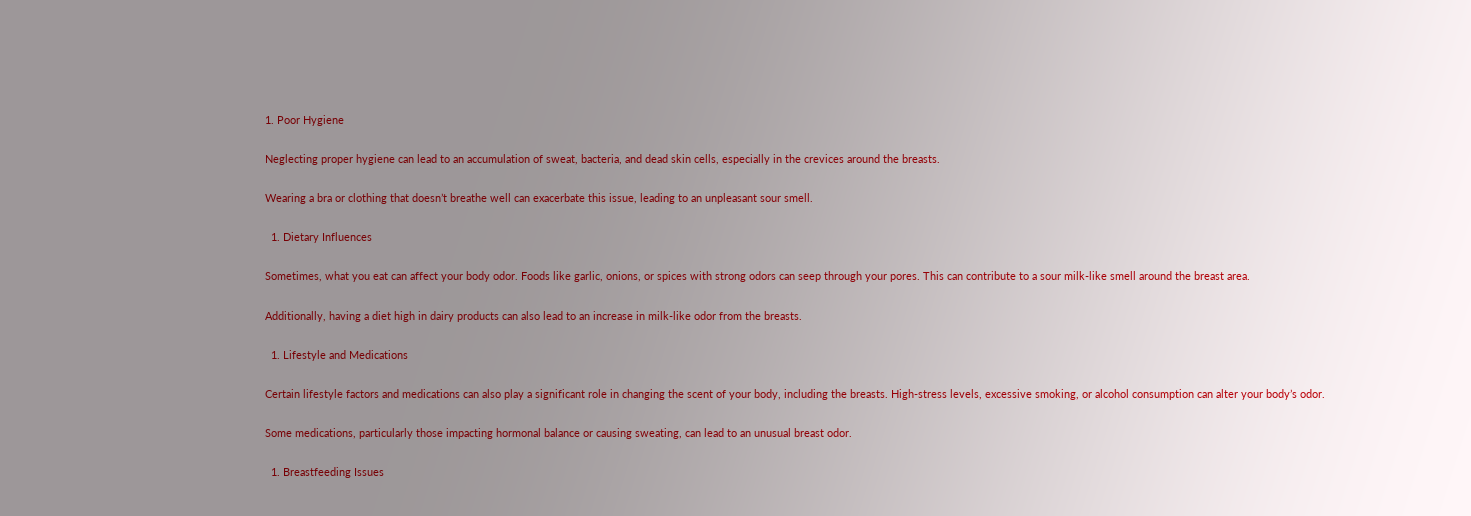1. Poor Hygiene

Neglecting proper hygiene can lead to an accumulation of sweat, bacteria, and dead skin cells, especially in the crevices around the breasts.

Wearing a bra or clothing that doesn’t breathe well can exacerbate this issue, leading to an unpleasant sour smell.

  1. Dietary Influences

Sometimes, what you eat can affect your body odor. Foods like garlic, onions, or spices with strong odors can seep through your pores. This can contribute to a sour milk-like smell around the breast area.

Additionally, having a diet high in dairy products can also lead to an increase in milk-like odor from the breasts.

  1. Lifestyle and Medications

Certain lifestyle factors and medications can also play a significant role in changing the scent of your body, including the breasts. High-stress levels, excessive smoking, or alcohol consumption can alter your body’s odor.

Some medications, particularly those impacting hormonal balance or causing sweating, can lead to an unusual breast odor.

  1. Breastfeeding Issues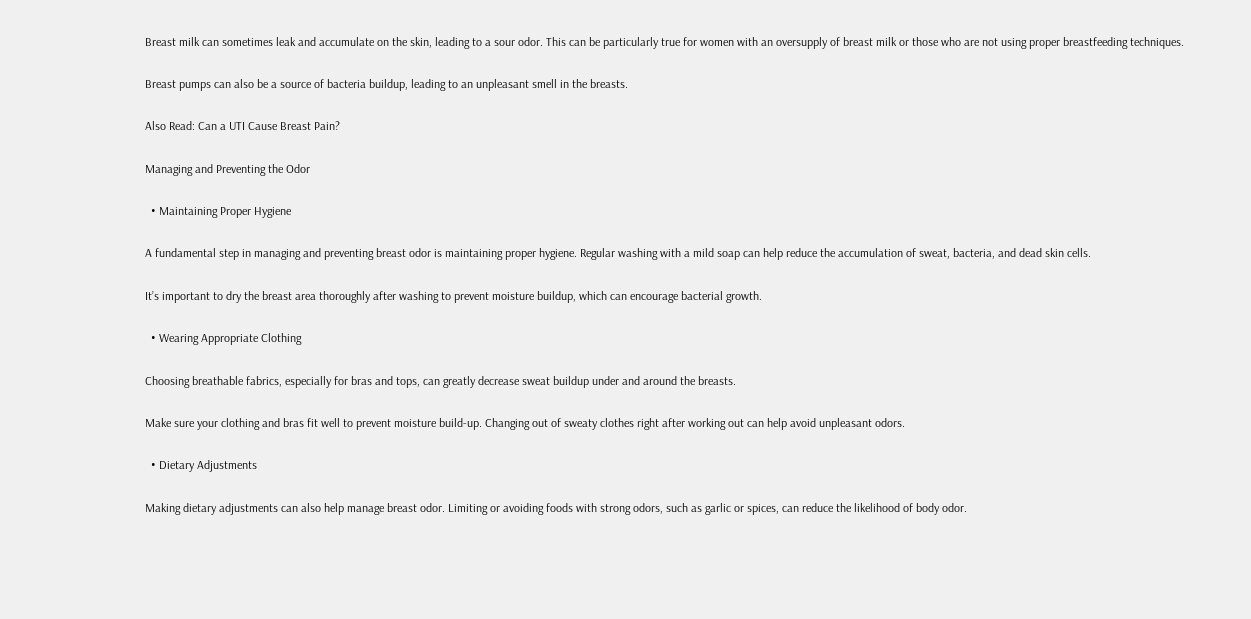Breast milk can sometimes leak and accumulate on the skin, leading to a sour odor. This can be particularly true for women with an oversupply of breast milk or those who are not using proper breastfeeding techniques.

Breast pumps can also be a source of bacteria buildup, leading to an unpleasant smell in the breasts.

Also Read: Can a UTI Cause Breast Pain?

Managing and Preventing the Odor

  • Maintaining Proper Hygiene

A fundamental step in managing and preventing breast odor is maintaining proper hygiene. Regular washing with a mild soap can help reduce the accumulation of sweat, bacteria, and dead skin cells.

It’s important to dry the breast area thoroughly after washing to prevent moisture buildup, which can encourage bacterial growth.

  • Wearing Appropriate Clothing

Choosing breathable fabrics, especially for bras and tops, can greatly decrease sweat buildup under and around the breasts.

Make sure your clothing and bras fit well to prevent moisture build-up. Changing out of sweaty clothes right after working out can help avoid unpleasant odors.

  • Dietary Adjustments

Making dietary adjustments can also help manage breast odor. Limiting or avoiding foods with strong odors, such as garlic or spices, can reduce the likelihood of body odor.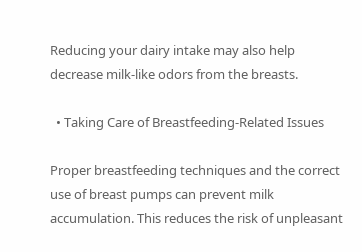Reducing your dairy intake may also help decrease milk-like odors from the breasts.

  • Taking Care of Breastfeeding-Related Issues

Proper breastfeeding techniques and the correct use of breast pumps can prevent milk accumulation. This reduces the risk of unpleasant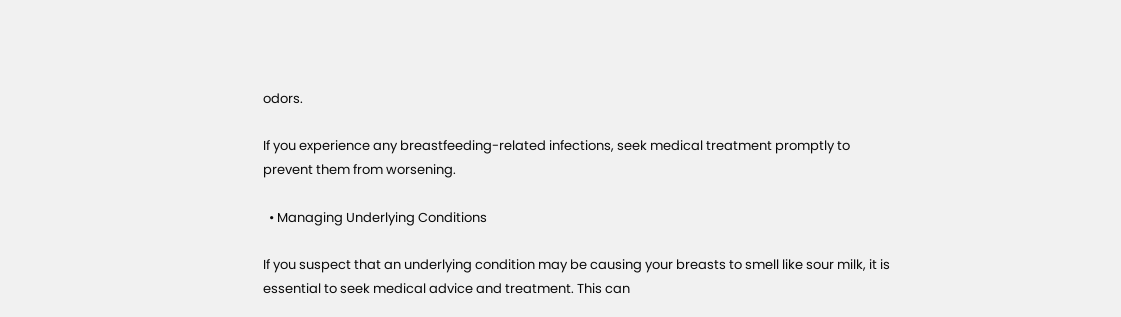odors.

If you experience any breastfeeding-related infections, seek medical treatment promptly to prevent them from worsening.

  • Managing Underlying Conditions

If you suspect that an underlying condition may be causing your breasts to smell like sour milk, it is essential to seek medical advice and treatment. This can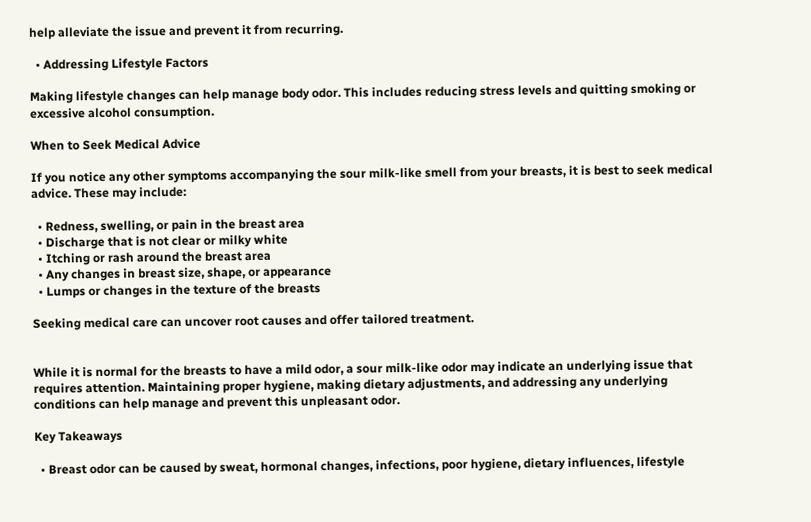help alleviate the issue and prevent it from recurring.

  • Addressing Lifestyle Factors

Making lifestyle changes can help manage body odor. This includes reducing stress levels and quitting smoking or excessive alcohol consumption.

When to Seek Medical Advice

If you notice any other symptoms accompanying the sour milk-like smell from your breasts, it is best to seek medical advice. These may include:

  • Redness, swelling, or pain in the breast area
  • Discharge that is not clear or milky white
  • Itching or rash around the breast area
  • Any changes in breast size, shape, or appearance
  • Lumps or changes in the texture of the breasts

Seeking medical care can uncover root causes and offer tailored treatment.


While it is normal for the breasts to have a mild odor, a sour milk-like odor may indicate an underlying issue that requires attention. Maintaining proper hygiene, making dietary adjustments, and addressing any underlying conditions can help manage and prevent this unpleasant odor.

Key Takeaways

  • Breast odor can be caused by sweat, hormonal changes, infections, poor hygiene, dietary influences, lifestyle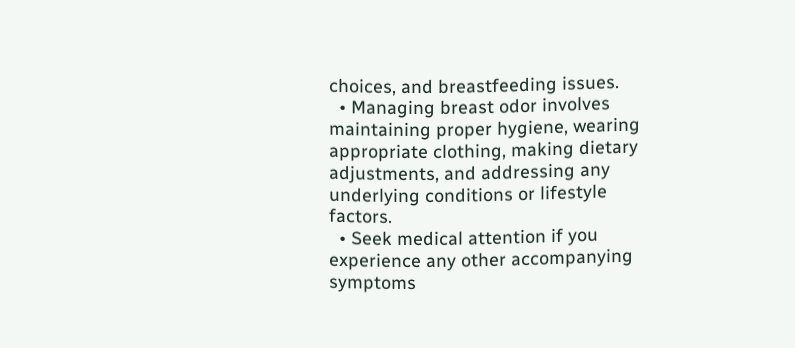choices, and breastfeeding issues.
  • Managing breast odor involves maintaining proper hygiene, wearing appropriate clothing, making dietary adjustments, and addressing any underlying conditions or lifestyle factors.
  • Seek medical attention if you experience any other accompanying symptoms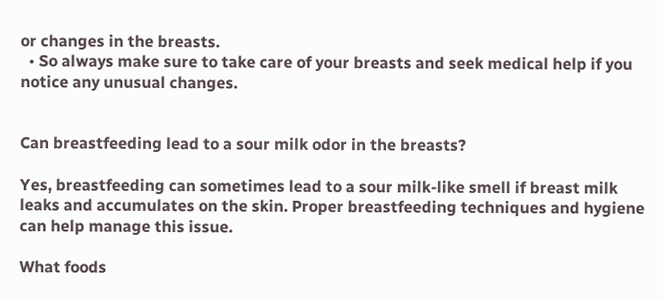or changes in the breasts.
  • So always make sure to take care of your breasts and seek medical help if you notice any unusual changes.


Can breastfeeding lead to a sour milk odor in the breasts?

Yes, breastfeeding can sometimes lead to a sour milk-like smell if breast milk leaks and accumulates on the skin. Proper breastfeeding techniques and hygiene can help manage this issue.

What foods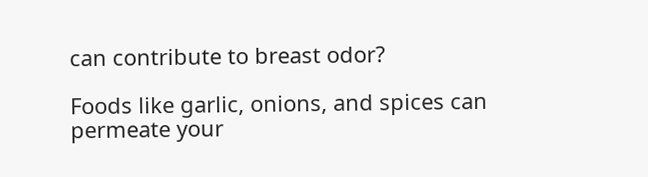can contribute to breast odor?

Foods like garlic, onions, and spices can permeate your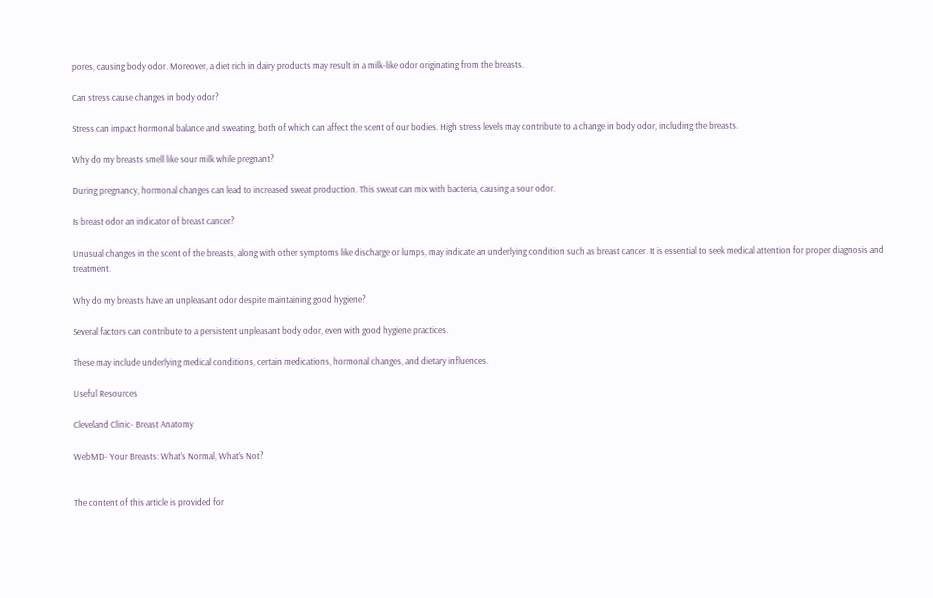pores, causing body odor. Moreover, a diet rich in dairy products may result in a milk-like odor originating from the breasts.

Can stress cause changes in body odor?

Stress can impact hormonal balance and sweating, both of which can affect the scent of our bodies. High stress levels may contribute to a change in body odor, including the breasts.

Why do my breasts smell like sour milk while pregnant?

During pregnancy, hormonal changes can lead to increased sweat production. This sweat can mix with bacteria, causing a sour odor.

Is breast odor an indicator of breast cancer?

Unusual changes in the scent of the breasts, along with other symptoms like discharge or lumps, may indicate an underlying condition such as breast cancer. It is essential to seek medical attention for proper diagnosis and treatment.

Why do my breasts have an unpleasant odor despite maintaining good hygiene?

Several factors can contribute to a persistent unpleasant body odor, even with good hygiene practices.

These may include underlying medical conditions, certain medications, hormonal changes, and dietary influences.

Useful Resources

Cleveland Clinic- Breast Anatomy

WebMD- Your Breasts: What’s Normal, What’s Not?


The content of this article is provided for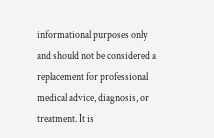informational purposes only and should not be considered a replacement for professional medical advice, diagnosis, or treatment. It is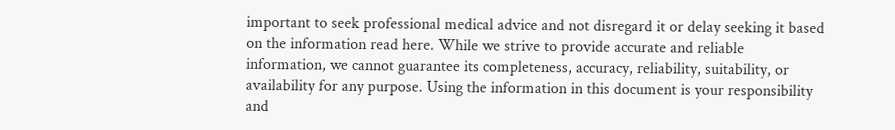important to seek professional medical advice and not disregard it or delay seeking it based on the information read here. While we strive to provide accurate and reliable information, we cannot guarantee its completeness, accuracy, reliability, suitability, or availability for any purpose. Using the information in this document is your responsibility and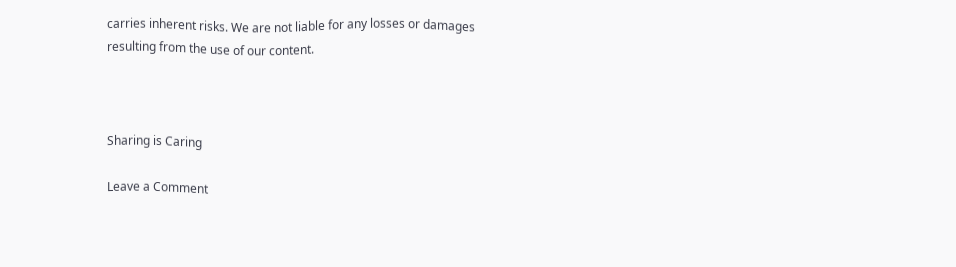carries inherent risks. We are not liable for any losses or damages resulting from the use of our content.



Sharing is Caring

Leave a Comment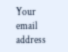Your email address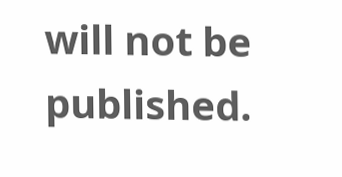will not be published.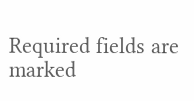Required fields are marked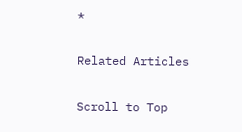*

Related Articles

Scroll to Top